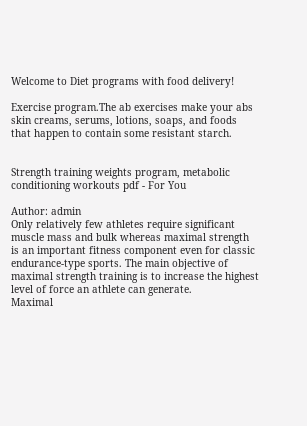Welcome to Diet programs with food delivery!

Exercise program.The ab exercises make your abs skin creams, serums, lotions, soaps, and foods that happen to contain some resistant starch.


Strength training weights program, metabolic conditioning workouts pdf - For You

Author: admin
Only relatively few athletes require significant muscle mass and bulk whereas maximal strength is an important fitness component even for classic endurance-type sports. The main objective of maximal strength training is to increase the highest level of force an athlete can generate.
Maximal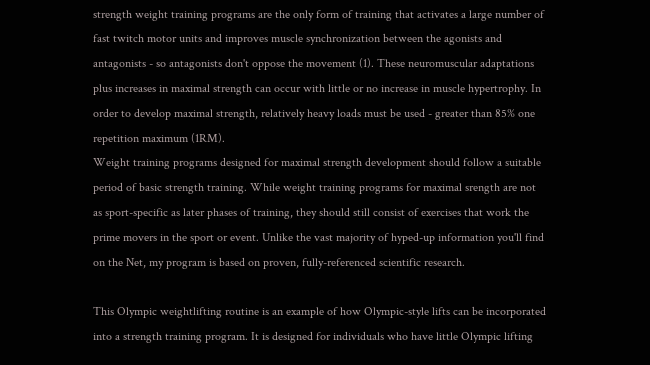strength weight training programs are the only form of training that activates a large number of fast twitch motor units and improves muscle synchronization between the agonists and antagonists - so antagonists don't oppose the movement (1). These neuromuscular adaptations plus increases in maximal strength can occur with little or no increase in muscle hypertrophy. In order to develop maximal strength, relatively heavy loads must be used - greater than 85% one repetition maximum (1RM).
Weight training programs designed for maximal strength development should follow a suitable period of basic strength training. While weight training programs for maximal srength are not as sport-specific as later phases of training, they should still consist of exercises that work the prime movers in the sport or event. Unlike the vast majority of hyped-up information you'll find on the Net, my program is based on proven, fully-referenced scientific research.

This Olympic weightlifting routine is an example of how Olympic-style lifts can be incorporated into a strength training program. It is designed for individuals who have little Olympic lifting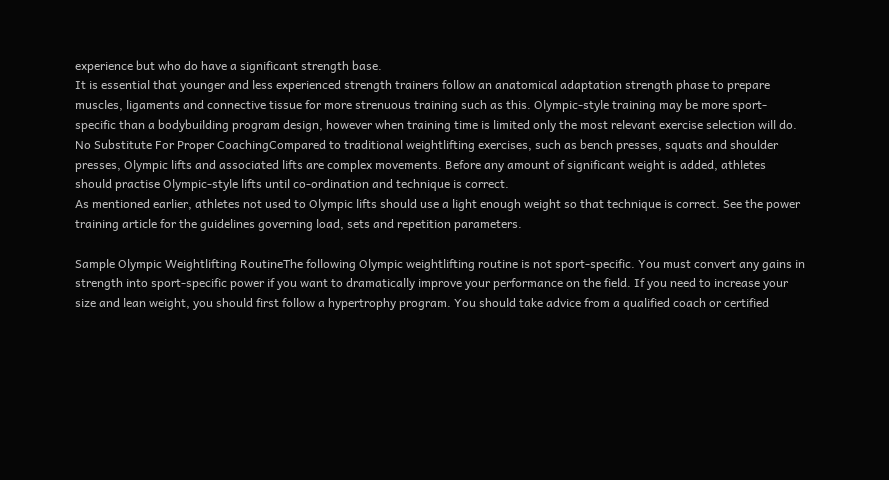experience but who do have a significant strength base.
It is essential that younger and less experienced strength trainers follow an anatomical adaptation strength phase to prepare muscles, ligaments and connective tissue for more strenuous training such as this. Olympic-style training may be more sport-specific than a bodybuilding program design, however when training time is limited only the most relevant exercise selection will do. No Substitute For Proper CoachingCompared to traditional weightlifting exercises, such as bench presses, squats and shoulder presses, Olympic lifts and associated lifts are complex movements. Before any amount of significant weight is added, athletes should practise Olympic-style lifts until co-ordination and technique is correct.
As mentioned earlier, athletes not used to Olympic lifts should use a light enough weight so that technique is correct. See the power training article for the guidelines governing load, sets and repetition parameters.

Sample Olympic Weightlifting RoutineThe following Olympic weightlifting routine is not sport-specific. You must convert any gains in strength into sport-specific power if you want to dramatically improve your performance on the field. If you need to increase your size and lean weight, you should first follow a hypertrophy program. You should take advice from a qualified coach or certified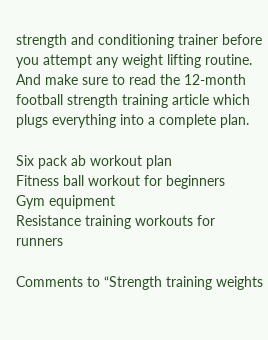strength and conditioning trainer before you attempt any weight lifting routine.
And make sure to read the 12-month football strength training article which plugs everything into a complete plan.

Six pack ab workout plan
Fitness ball workout for beginners
Gym equipment
Resistance training workouts for runners

Comments to “Strength training weights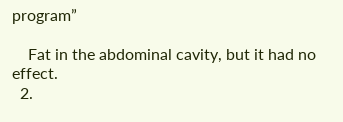program”

    Fat in the abdominal cavity, but it had no effect.
  2.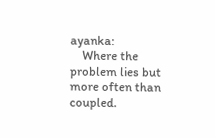ayanka:
    Where the problem lies but more often than coupled.